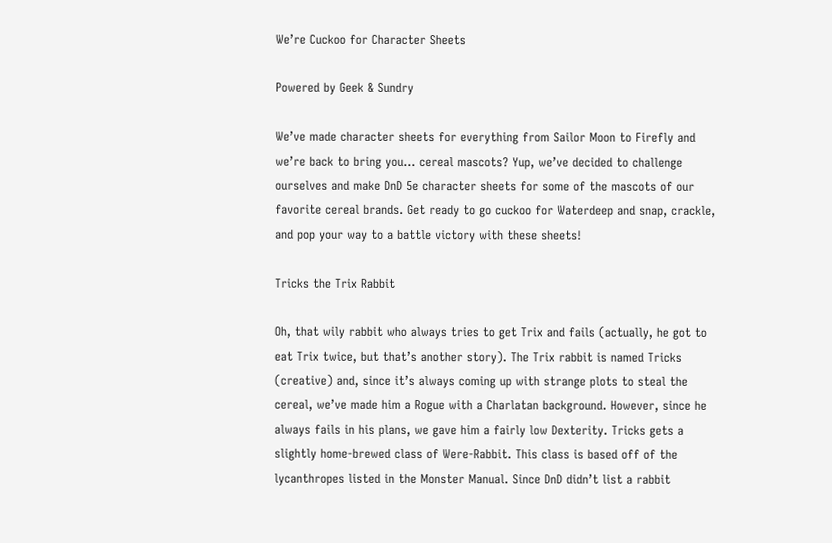We’re Cuckoo for Character Sheets

Powered by Geek & Sundry

We’ve made character sheets for everything from Sailor Moon to Firefly and we’re back to bring you… cereal mascots? Yup, we’ve decided to challenge ourselves and make DnD 5e character sheets for some of the mascots of our favorite cereal brands. Get ready to go cuckoo for Waterdeep and snap, crackle, and pop your way to a battle victory with these sheets!

Tricks the Trix Rabbit

Oh, that wily rabbit who always tries to get Trix and fails (actually, he got to eat Trix twice, but that’s another story). The Trix rabbit is named Tricks (creative) and, since it’s always coming up with strange plots to steal the cereal, we’ve made him a Rogue with a Charlatan background. However, since he always fails in his plans, we gave him a fairly low Dexterity. Tricks gets a slightly home-brewed class of Were-Rabbit. This class is based off of the lycanthropes listed in the Monster Manual. Since DnD didn’t list a rabbit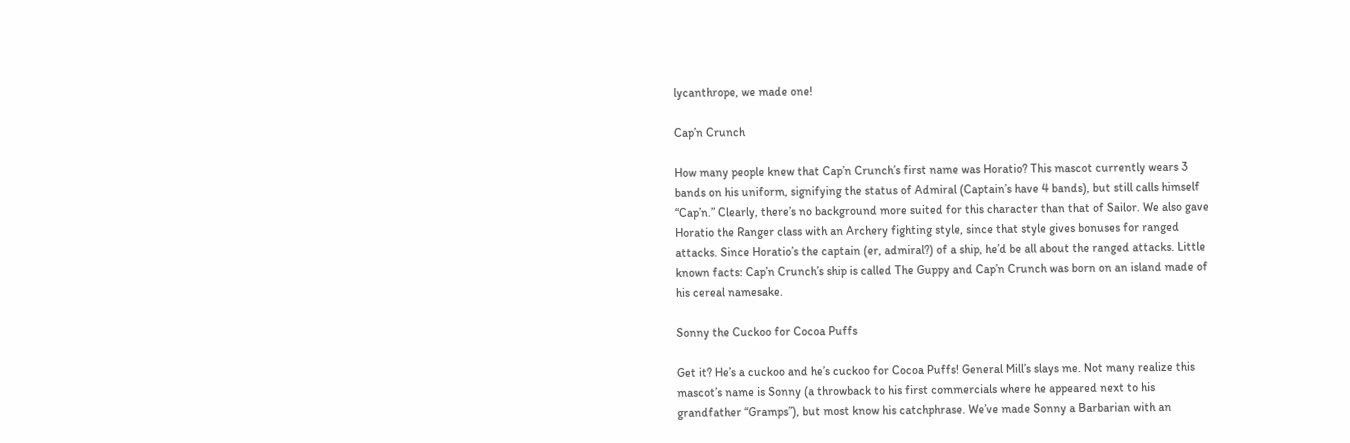lycanthrope, we made one!

Cap’n Crunch

How many people knew that Cap’n Crunch’s first name was Horatio? This mascot currently wears 3 bands on his uniform, signifying the status of Admiral (Captain’s have 4 bands), but still calls himself “Cap’n.” Clearly, there’s no background more suited for this character than that of Sailor. We also gave Horatio the Ranger class with an Archery fighting style, since that style gives bonuses for ranged attacks. Since Horatio’s the captain (er, admiral?) of a ship, he’d be all about the ranged attacks. Little known facts: Cap’n Crunch’s ship is called The Guppy and Cap’n Crunch was born on an island made of his cereal namesake.

Sonny the Cuckoo for Cocoa Puffs

Get it? He’s a cuckoo and he’s cuckoo for Cocoa Puffs! General Mill’s slays me. Not many realize this mascot’s name is Sonny (a throwback to his first commercials where he appeared next to his grandfather “Gramps”), but most know his catchphrase. We’ve made Sonny a Barbarian with an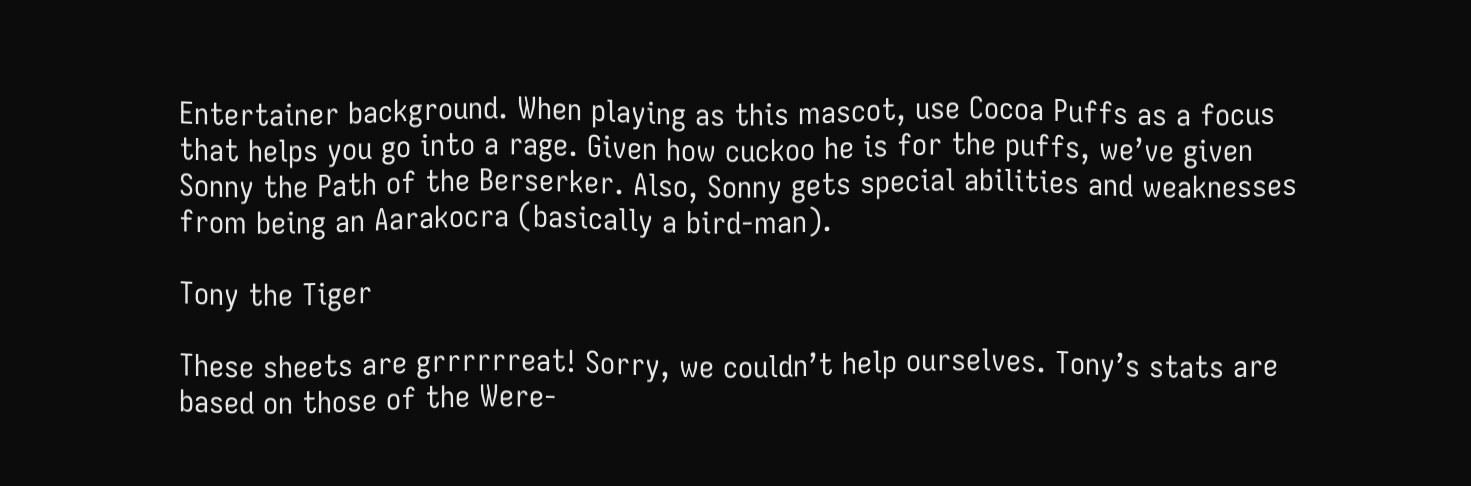Entertainer background. When playing as this mascot, use Cocoa Puffs as a focus that helps you go into a rage. Given how cuckoo he is for the puffs, we’ve given Sonny the Path of the Berserker. Also, Sonny gets special abilities and weaknesses from being an Aarakocra (basically a bird-man).

Tony the Tiger

These sheets are grrrrrreat! Sorry, we couldn’t help ourselves. Tony’s stats are based on those of the Were-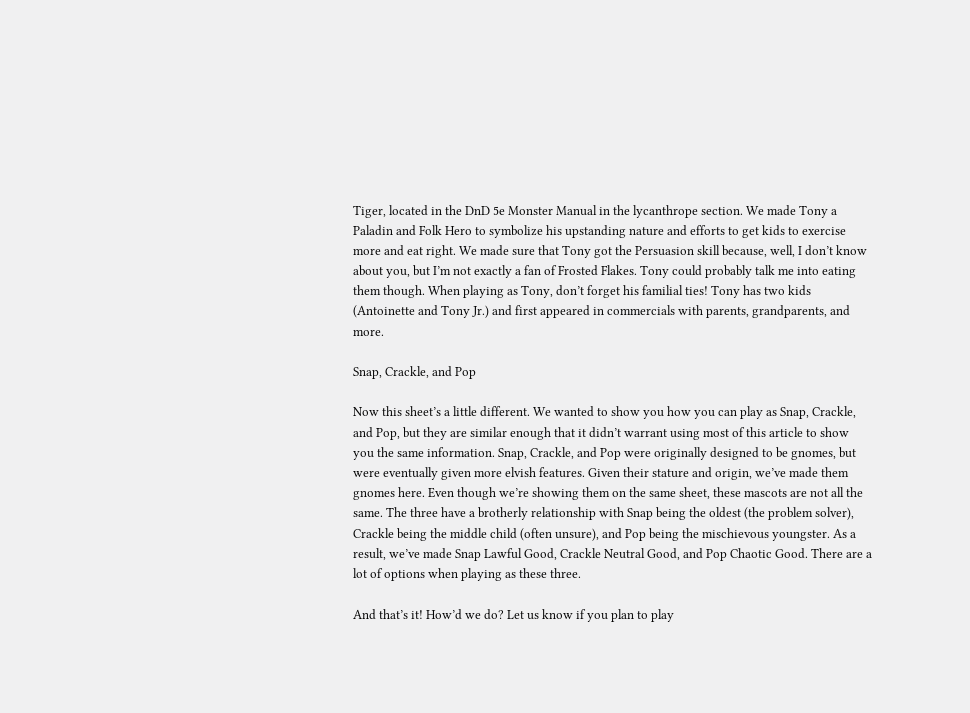Tiger, located in the DnD 5e Monster Manual in the lycanthrope section. We made Tony a Paladin and Folk Hero to symbolize his upstanding nature and efforts to get kids to exercise more and eat right. We made sure that Tony got the Persuasion skill because, well, I don’t know about you, but I’m not exactly a fan of Frosted Flakes. Tony could probably talk me into eating them though. When playing as Tony, don’t forget his familial ties! Tony has two kids (Antoinette and Tony Jr.) and first appeared in commercials with parents, grandparents, and more.

Snap, Crackle, and Pop

Now this sheet’s a little different. We wanted to show you how you can play as Snap, Crackle, and Pop, but they are similar enough that it didn’t warrant using most of this article to show you the same information. Snap, Crackle, and Pop were originally designed to be gnomes, but were eventually given more elvish features. Given their stature and origin, we’ve made them gnomes here. Even though we’re showing them on the same sheet, these mascots are not all the same. The three have a brotherly relationship with Snap being the oldest (the problem solver), Crackle being the middle child (often unsure), and Pop being the mischievous youngster. As a result, we’ve made Snap Lawful Good, Crackle Neutral Good, and Pop Chaotic Good. There are a lot of options when playing as these three.

And that’s it! How’d we do? Let us know if you plan to play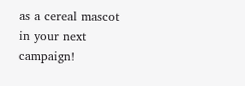as a cereal mascot in your next campaign!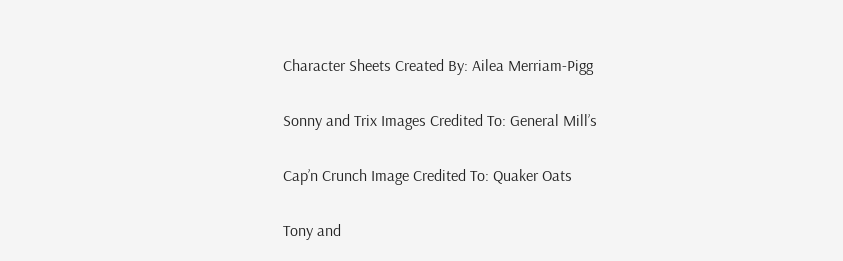Character Sheets Created By: Ailea Merriam-Pigg

Sonny and Trix Images Credited To: General Mill’s

Cap’n Crunch Image Credited To: Quaker Oats

Tony and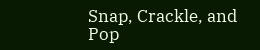Snap, Crackle, and Pop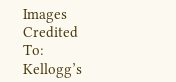Images Credited To: Kellogg’s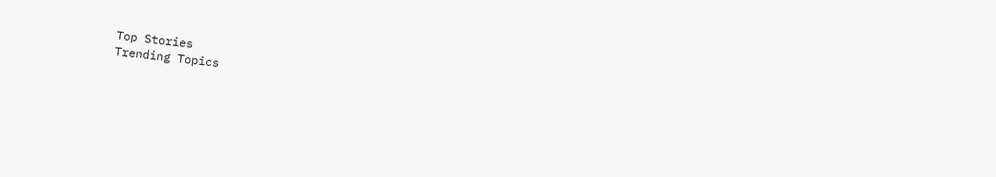Top Stories
Trending Topics